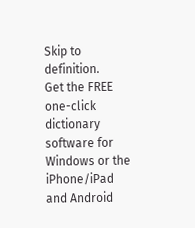Skip to definition.
Get the FREE one-click dictionary software for Windows or the iPhone/iPad and Android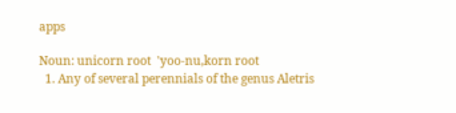apps

Noun: unicorn root  'yoo-nu,korn root
  1. Any of several perennials of the genus Aletris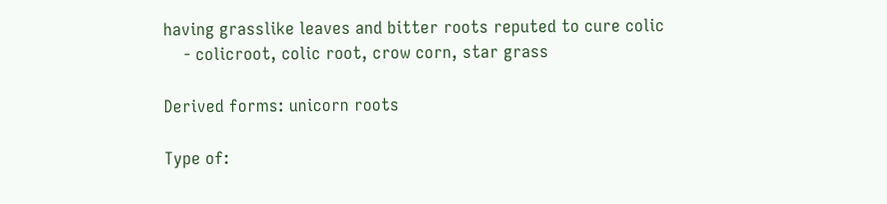having grasslike leaves and bitter roots reputed to cure colic
    - colicroot, colic root, crow corn, star grass

Derived forms: unicorn roots

Type of: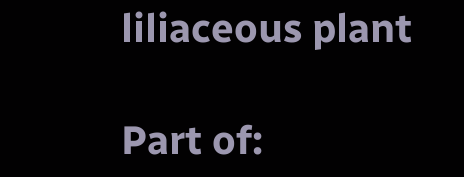liliaceous plant

Part of: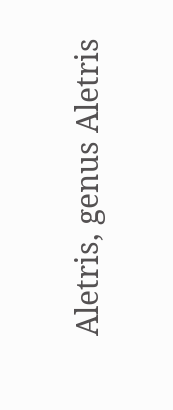Aletris, genus Aletris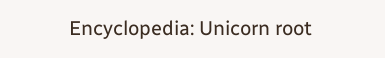Encyclopedia: Unicorn root